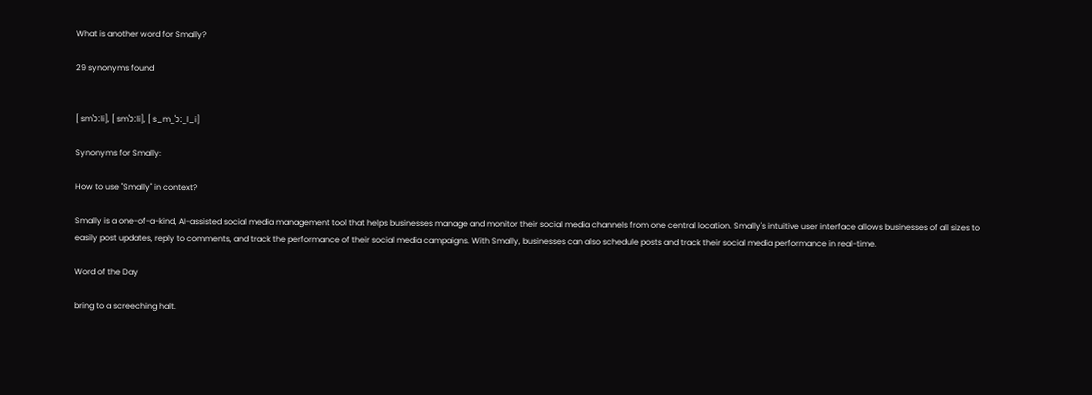What is another word for Smally?

29 synonyms found


[ smˈɔːli], [ smˈɔːli], [ s_m_ˈɔː_l_i]

Synonyms for Smally:

How to use "Smally" in context?

Smally is a one-of-a-kind, AI-assisted social media management tool that helps businesses manage and monitor their social media channels from one central location. Smally's intuitive user interface allows businesses of all sizes to easily post updates, reply to comments, and track the performance of their social media campaigns. With Smally, businesses can also schedule posts and track their social media performance in real-time.

Word of the Day

bring to a screeching halt.